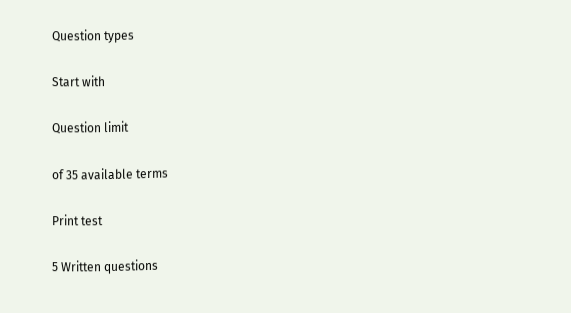Question types

Start with

Question limit

of 35 available terms

Print test

5 Written questions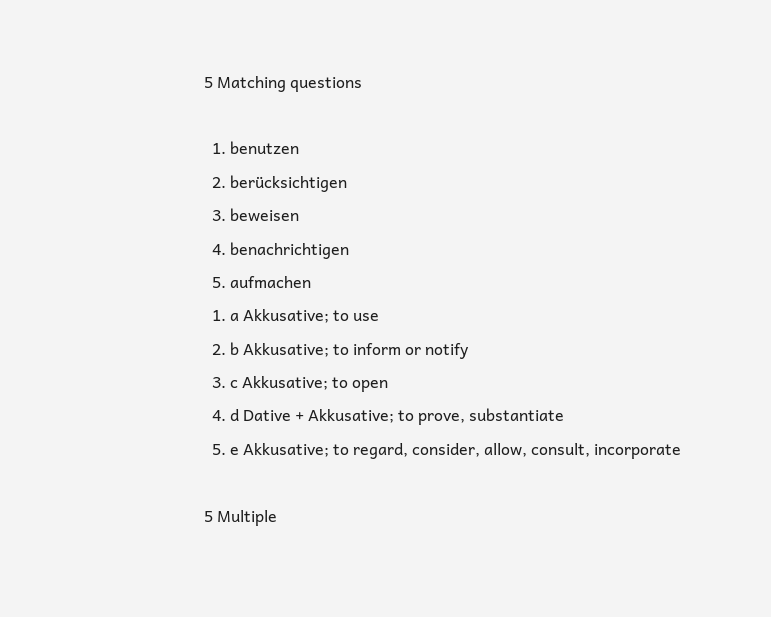5 Matching questions

  1. benutzen
  2. berücksichtigen
  3. beweisen
  4. benachrichtigen
  5. aufmachen
  1. a Akkusative; to use
  2. b Akkusative; to inform or notify
  3. c Akkusative; to open
  4. d Dative + Akkusative; to prove, substantiate
  5. e Akkusative; to regard, consider, allow, consult, incorporate

5 Multiple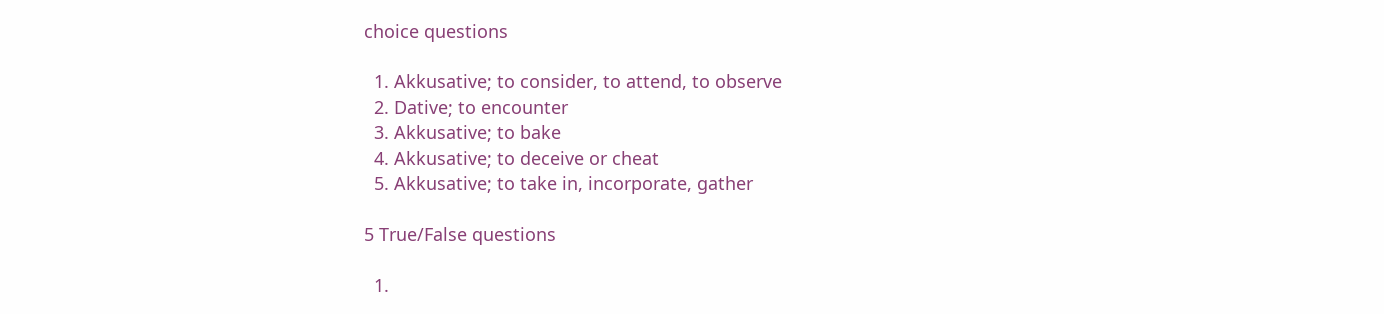choice questions

  1. Akkusative; to consider, to attend, to observe
  2. Dative; to encounter
  3. Akkusative; to bake
  4. Akkusative; to deceive or cheat
  5. Akkusative; to take in, incorporate, gather

5 True/False questions

  1.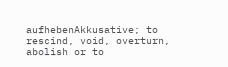aufhebenAkkusative; to rescind, void, overturn, abolish or to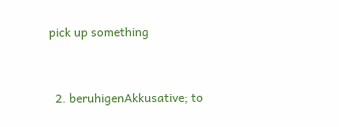pick up something


  2. beruhigenAkkusative; to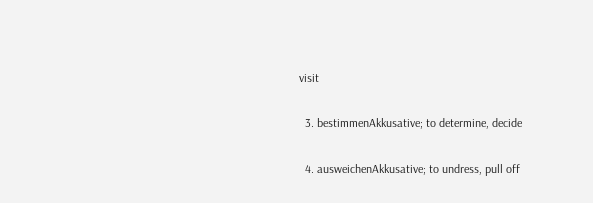visit


  3. bestimmenAkkusative; to determine, decide


  4. ausweichenAkkusative; to undress, pull off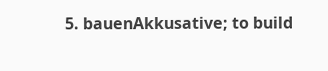5. bauenAkkusative; to build